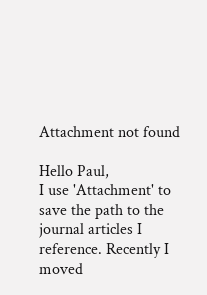Attachment not found

Hello Paul,
I use 'Attachment' to save the path to the journal articles I reference. Recently I moved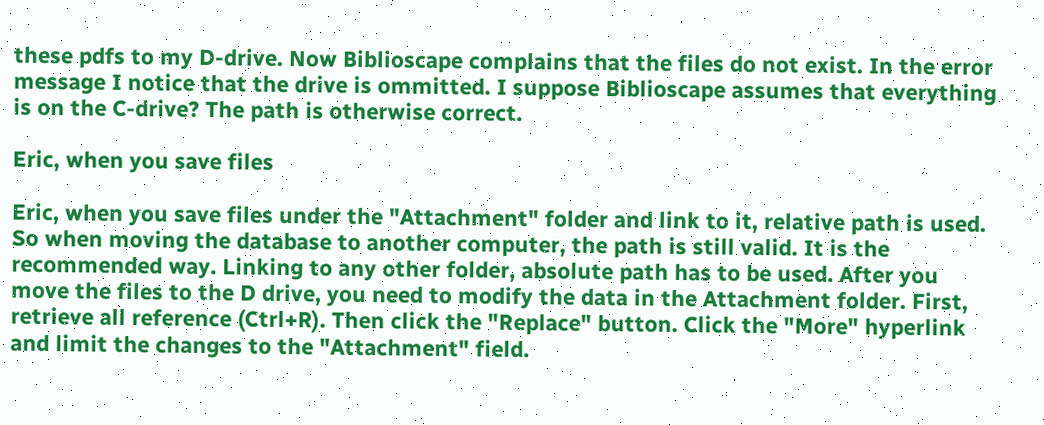these pdfs to my D-drive. Now Biblioscape complains that the files do not exist. In the error message I notice that the drive is ommitted. I suppose Biblioscape assumes that everything is on the C-drive? The path is otherwise correct.

Eric, when you save files

Eric, when you save files under the "Attachment" folder and link to it, relative path is used. So when moving the database to another computer, the path is still valid. It is the recommended way. Linking to any other folder, absolute path has to be used. After you move the files to the D drive, you need to modify the data in the Attachment folder. First, retrieve all reference (Ctrl+R). Then click the "Replace" button. Click the "More" hyperlink and limit the changes to the "Attachment" field.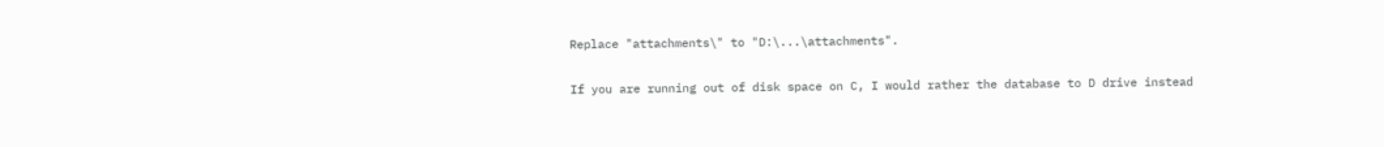Replace "attachments\" to "D:\...\attachments".

If you are running out of disk space on C, I would rather the database to D drive instead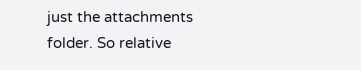just the attachments folder. So relative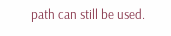path can still be used.